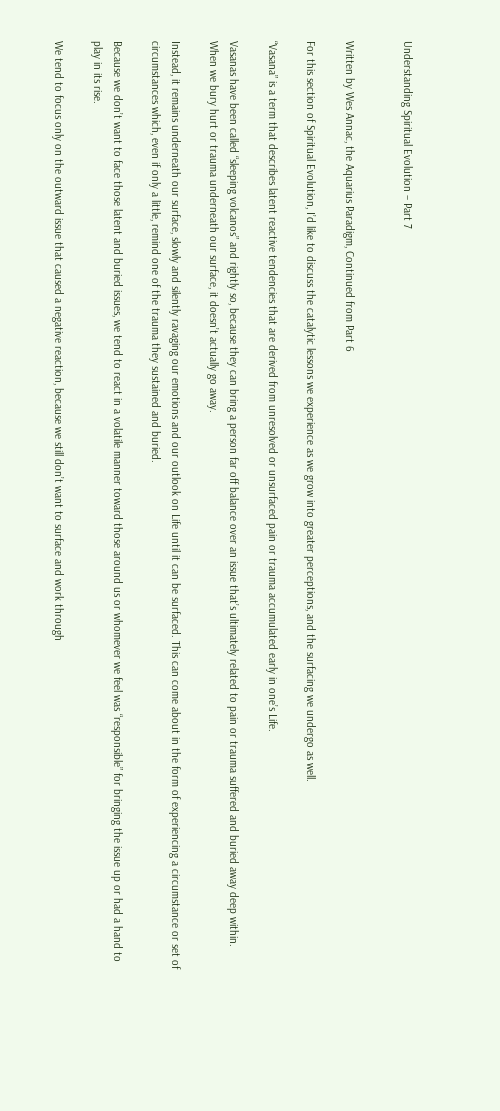Understanding Spiritual Evolution – Part 7


Written by Wes Annac, the Aquarius Paradigm, Continued from Part 6

For this section of Spiritual Evolution, I’d like to discuss the catalytic lessons we experience as we grow into greater perceptions, and the surfacing we undergo as well.

“Vasana” is a term that describes latent reactive tendencies that are derived from unresolved or unsurfaced pain or trauma accumulated early in one’s Life.

Vasanas have been called “sleeping volcanos” and rightly so, because they can bring a person far off balance over an issue that’s ultimately related to pain or trauma suffered and buried away deep within. When we bury hurt or trauma underneath our surface, it doesn’t actually go away.

Instead, it remains underneath our surface, slowly and silently ravaging our emotions and our outlook on Life until it can be surfaced. This can come about in the form of experiencing a circumstance or set of circumstances which, even if only a little, remind one of the trauma they sustained and buried.

Because we don’t want to face those latent and buried issues, we tend to react in a volatile manner toward those around us or whomever we feel was “responsible” for bringing the issue up or had a hand to play in its rise.

We tend to focus only on the outward issue that caused a negative reaction, because we still don’t want to surface and work through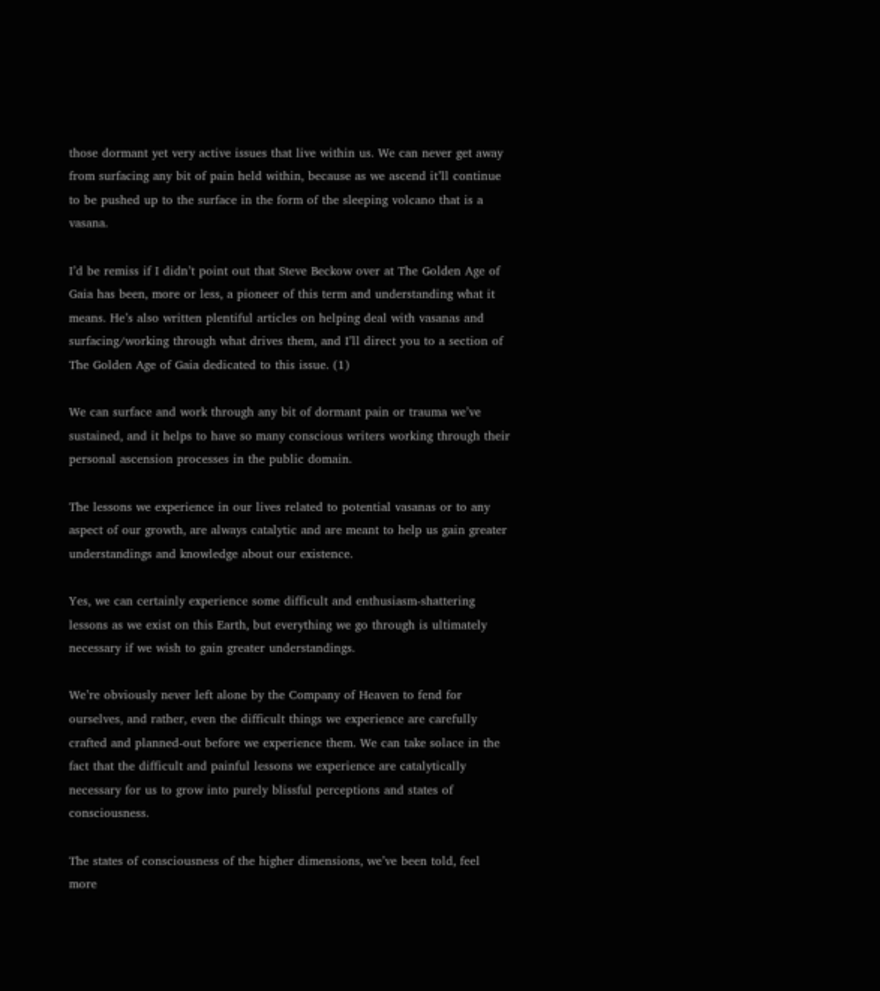those dormant yet very active issues that live within us. We can never get away from surfacing any bit of pain held within, because as we ascend it’ll continue to be pushed up to the surface in the form of the sleeping volcano that is a vasana.

I’d be remiss if I didn’t point out that Steve Beckow over at The Golden Age of Gaia has been, more or less, a pioneer of this term and understanding what it means. He’s also written plentiful articles on helping deal with vasanas and surfacing/working through what drives them, and I’ll direct you to a section of The Golden Age of Gaia dedicated to this issue. (1)

We can surface and work through any bit of dormant pain or trauma we’ve sustained, and it helps to have so many conscious writers working through their personal ascension processes in the public domain.

The lessons we experience in our lives related to potential vasanas or to any aspect of our growth, are always catalytic and are meant to help us gain greater understandings and knowledge about our existence.

Yes, we can certainly experience some difficult and enthusiasm-shattering lessons as we exist on this Earth, but everything we go through is ultimately necessary if we wish to gain greater understandings.

We’re obviously never left alone by the Company of Heaven to fend for ourselves, and rather, even the difficult things we experience are carefully crafted and planned-out before we experience them. We can take solace in the fact that the difficult and painful lessons we experience are catalytically necessary for us to grow into purely blissful perceptions and states of consciousness.

The states of consciousness of the higher dimensions, we’ve been told, feel more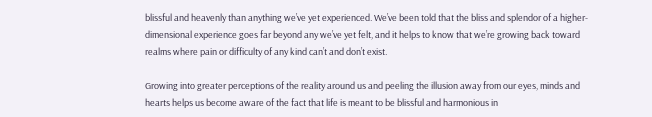blissful and heavenly than anything we’ve yet experienced. We’ve been told that the bliss and splendor of a higher-dimensional experience goes far beyond any we’ve yet felt, and it helps to know that we’re growing back toward realms where pain or difficulty of any kind can’t and don’t exist.

Growing into greater perceptions of the reality around us and peeling the illusion away from our eyes, minds and hearts helps us become aware of the fact that life is meant to be blissful and harmonious in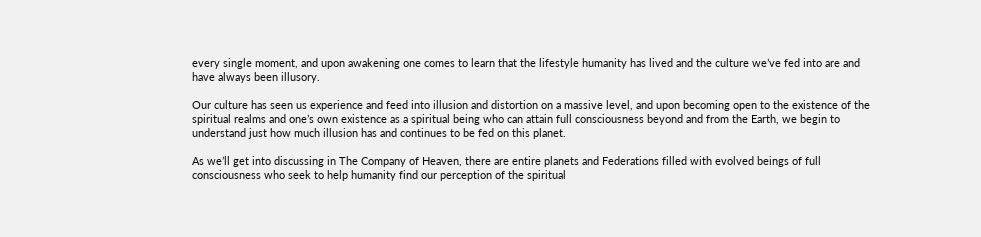every single moment, and upon awakening one comes to learn that the lifestyle humanity has lived and the culture we’ve fed into are and have always been illusory.

Our culture has seen us experience and feed into illusion and distortion on a massive level, and upon becoming open to the existence of the spiritual realms and one’s own existence as a spiritual being who can attain full consciousness beyond and from the Earth, we begin to understand just how much illusion has and continues to be fed on this planet.

As we’ll get into discussing in The Company of Heaven, there are entire planets and Federations filled with evolved beings of full consciousness who seek to help humanity find our perception of the spiritual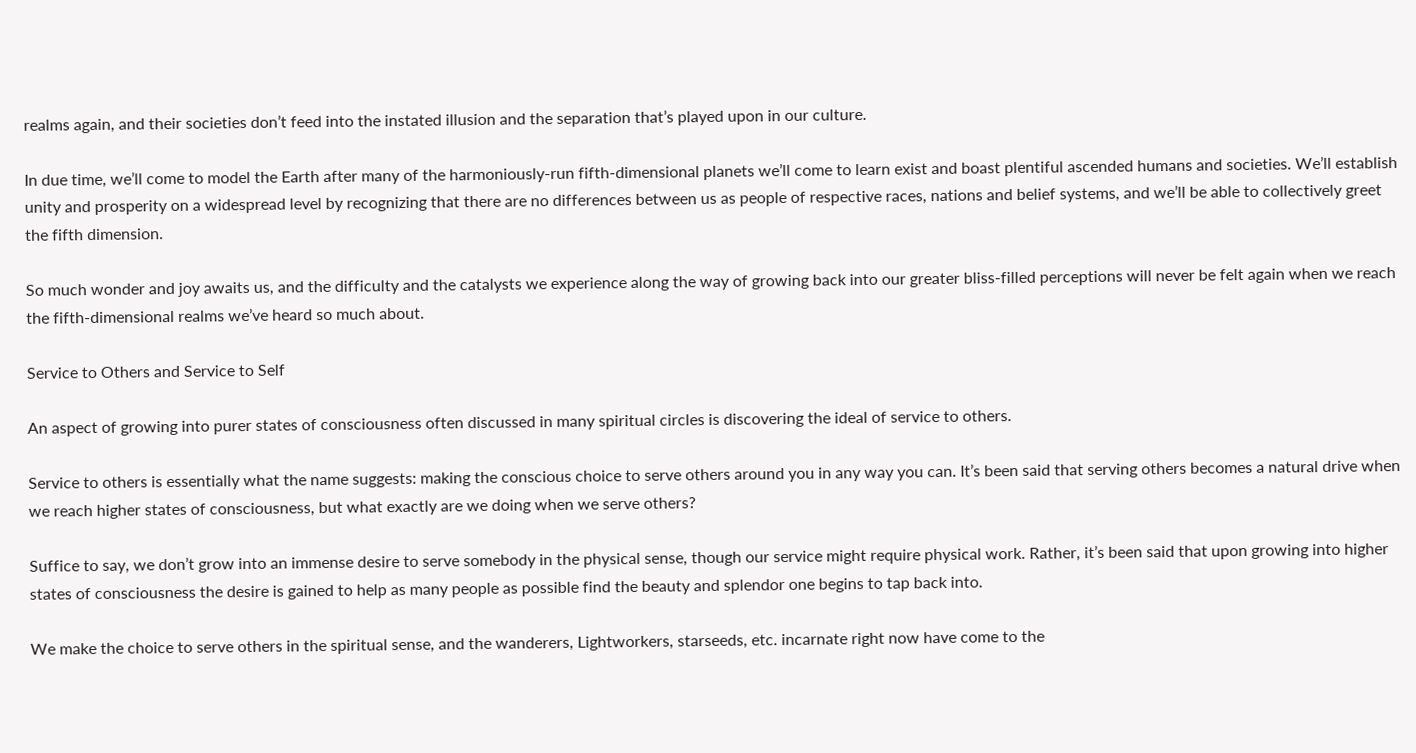realms again, and their societies don’t feed into the instated illusion and the separation that’s played upon in our culture.

In due time, we’ll come to model the Earth after many of the harmoniously-run fifth-dimensional planets we’ll come to learn exist and boast plentiful ascended humans and societies. We’ll establish unity and prosperity on a widespread level by recognizing that there are no differences between us as people of respective races, nations and belief systems, and we’ll be able to collectively greet the fifth dimension.

So much wonder and joy awaits us, and the difficulty and the catalysts we experience along the way of growing back into our greater bliss-filled perceptions will never be felt again when we reach the fifth-dimensional realms we’ve heard so much about.

Service to Others and Service to Self

An aspect of growing into purer states of consciousness often discussed in many spiritual circles is discovering the ideal of service to others.

Service to others is essentially what the name suggests: making the conscious choice to serve others around you in any way you can. It’s been said that serving others becomes a natural drive when we reach higher states of consciousness, but what exactly are we doing when we serve others?

Suffice to say, we don’t grow into an immense desire to serve somebody in the physical sense, though our service might require physical work. Rather, it’s been said that upon growing into higher states of consciousness the desire is gained to help as many people as possible find the beauty and splendor one begins to tap back into.

We make the choice to serve others in the spiritual sense, and the wanderers, Lightworkers, starseeds, etc. incarnate right now have come to the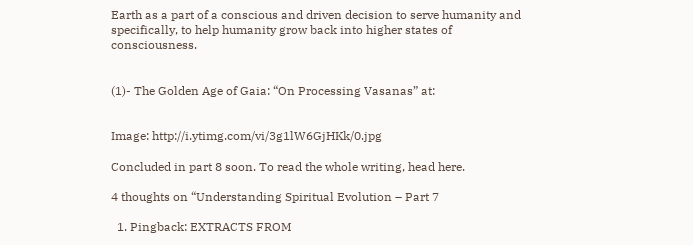Earth as a part of a conscious and driven decision to serve humanity and specifically, to help humanity grow back into higher states of consciousness.


(1)- The Golden Age of Gaia: “On Processing Vasanas” at:


Image: http://i.ytimg.com/vi/3g1lW6GjHKk/0.jpg

Concluded in part 8 soon. To read the whole writing, head here.

4 thoughts on “Understanding Spiritual Evolution – Part 7

  1. Pingback: EXTRACTS FROM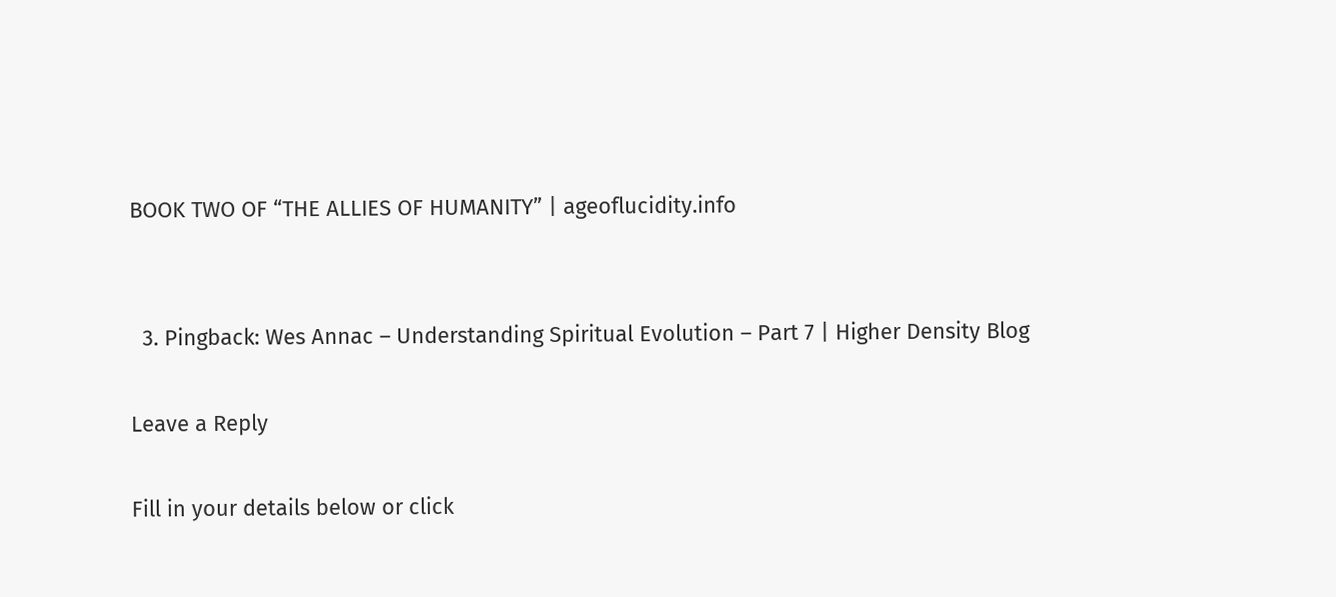BOOK TWO OF “THE ALLIES OF HUMANITY” | ageoflucidity.info


  3. Pingback: Wes Annac – Understanding Spiritual Evolution – Part 7 | Higher Density Blog

Leave a Reply

Fill in your details below or click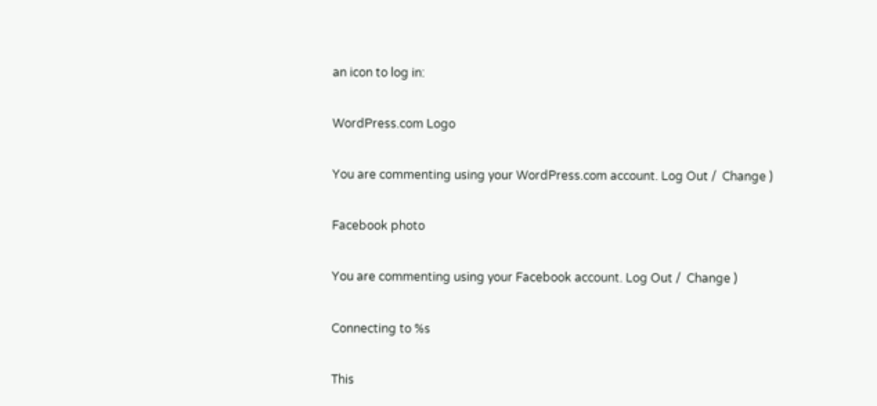an icon to log in:

WordPress.com Logo

You are commenting using your WordPress.com account. Log Out /  Change )

Facebook photo

You are commenting using your Facebook account. Log Out /  Change )

Connecting to %s

This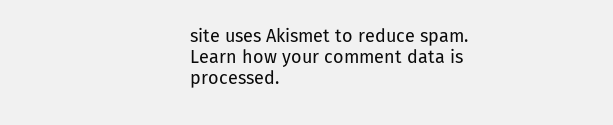site uses Akismet to reduce spam. Learn how your comment data is processed.